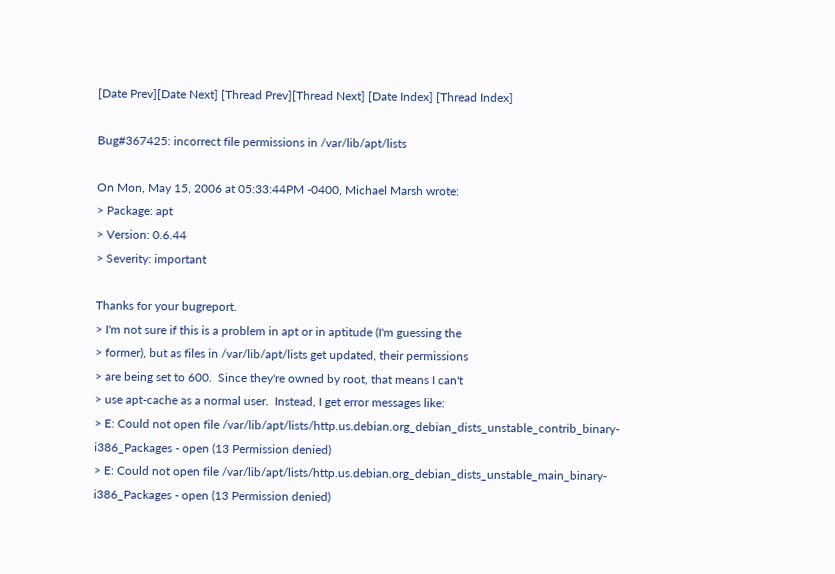[Date Prev][Date Next] [Thread Prev][Thread Next] [Date Index] [Thread Index]

Bug#367425: incorrect file permissions in /var/lib/apt/lists

On Mon, May 15, 2006 at 05:33:44PM -0400, Michael Marsh wrote:
> Package: apt
> Version: 0.6.44
> Severity: important

Thanks for your bugreport.
> I'm not sure if this is a problem in apt or in aptitude (I'm guessing the
> former), but as files in /var/lib/apt/lists get updated, their permissions
> are being set to 600.  Since they're owned by root, that means I can't
> use apt-cache as a normal user.  Instead, I get error messages like:
> E: Could not open file /var/lib/apt/lists/http.us.debian.org_debian_dists_unstable_contrib_binary-i386_Packages - open (13 Permission denied)
> E: Could not open file /var/lib/apt/lists/http.us.debian.org_debian_dists_unstable_main_binary-i386_Packages - open (13 Permission denied)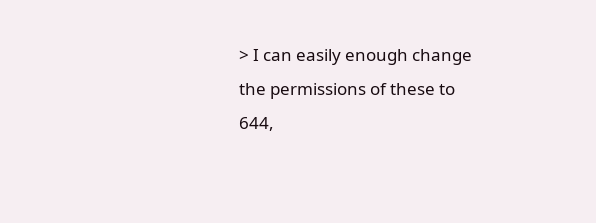> I can easily enough change the permissions of these to 644,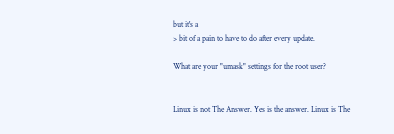but it's a
> bit of a pain to have to do after every update.

What are your "umask" settings for the root user?


Linux is not The Answer. Yes is the answer. Linux is The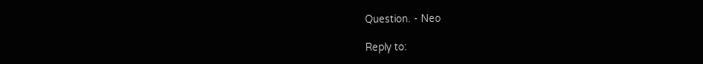Question. - Neo

Reply to: